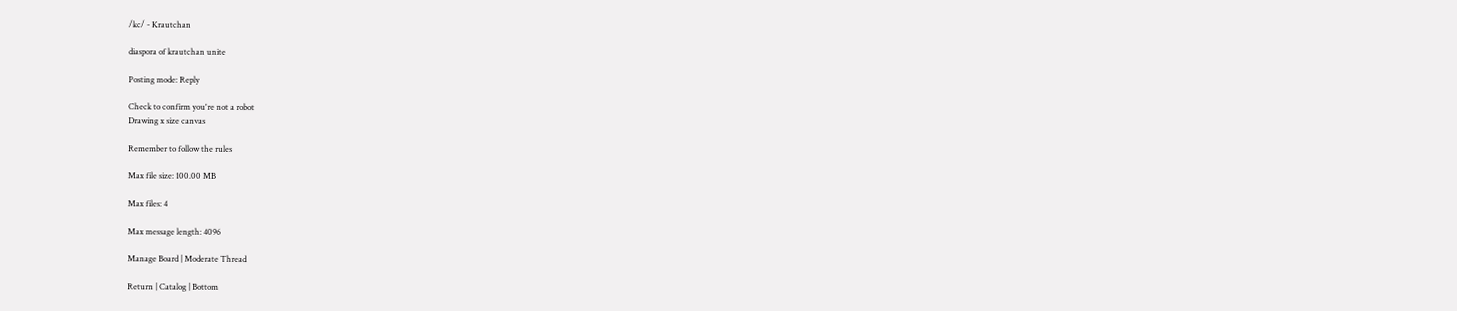/kc/ - Krautchan

diaspora of krautchan unite

Posting mode: Reply

Check to confirm you're not a robot
Drawing x size canvas

Remember to follow the rules

Max file size: 100.00 MB

Max files: 4

Max message length: 4096

Manage Board | Moderate Thread

Return | Catalog | Bottom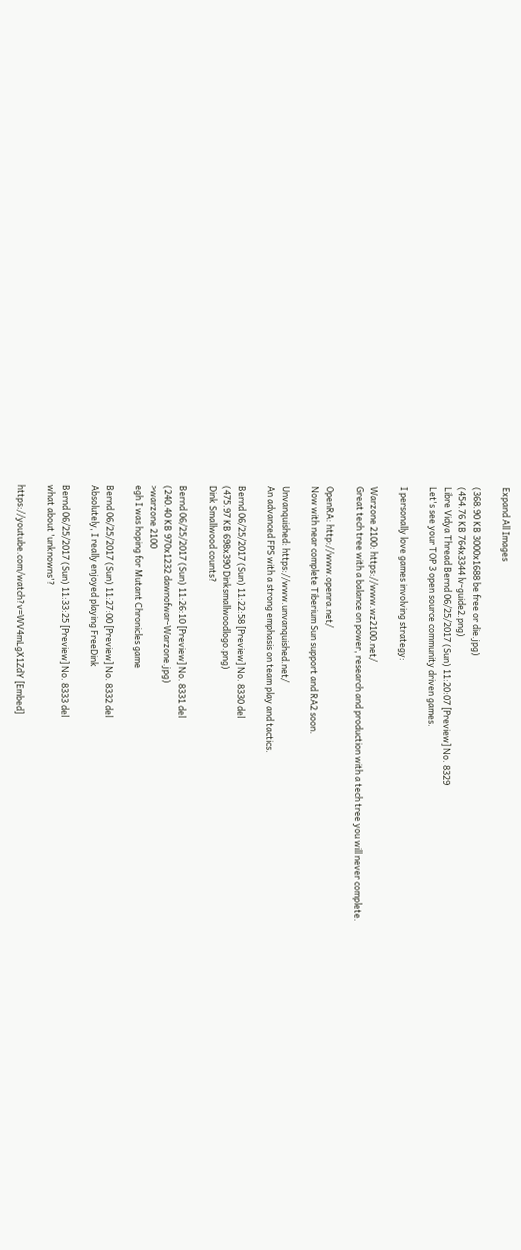Expand All Images

(368.90 KB 3000x1688 be free or die.jpg)
(454.76 KB 764x3344 lv-guide2.png)
Libre Vidya Thread Bernd 06/25/2017 (Sun) 11:20:07 [Preview] No. 8329
Let's see your TOP 3 open source community driven games.

I personally love games involving strategy:

Warzone 2100: https://www.wz2100.net/
Great tech tree with a balance on power, research and production with a tech tree you will never complete.

OpenRA: http://www.openra.net/
Now with near complete Tiberium Sun support and RA2 soon.

Unvanquished: https://www.unvanquished.net/
An advanced FPS with a strong emphasis on team play and tactics.

Bernd 06/25/2017 (Sun) 11:22:58 [Preview] No. 8330 del
(475.97 KB 698x390 Dinksmallwoodlogo.png)
Dink Smallwood counts?

Bernd 06/25/2017 (Sun) 11:26:10 [Preview] No. 8331 del
(240.40 KB 970x1232 dawnofwar-Warzone.jpg)
>warzone 2100
egh I was hoping for Mutant Chronicles game

Bernd 06/25/2017 (Sun) 11:27:00 [Preview] No. 8332 del
Absolutely, I really enjoyed playing FreeDink

Bernd 06/25/2017 (Sun) 11:33:25 [Preview] No. 8333 del
what about 'unknowns'?

https://youtube.com/watch?v=WV4mLgX1ZdY [Embed]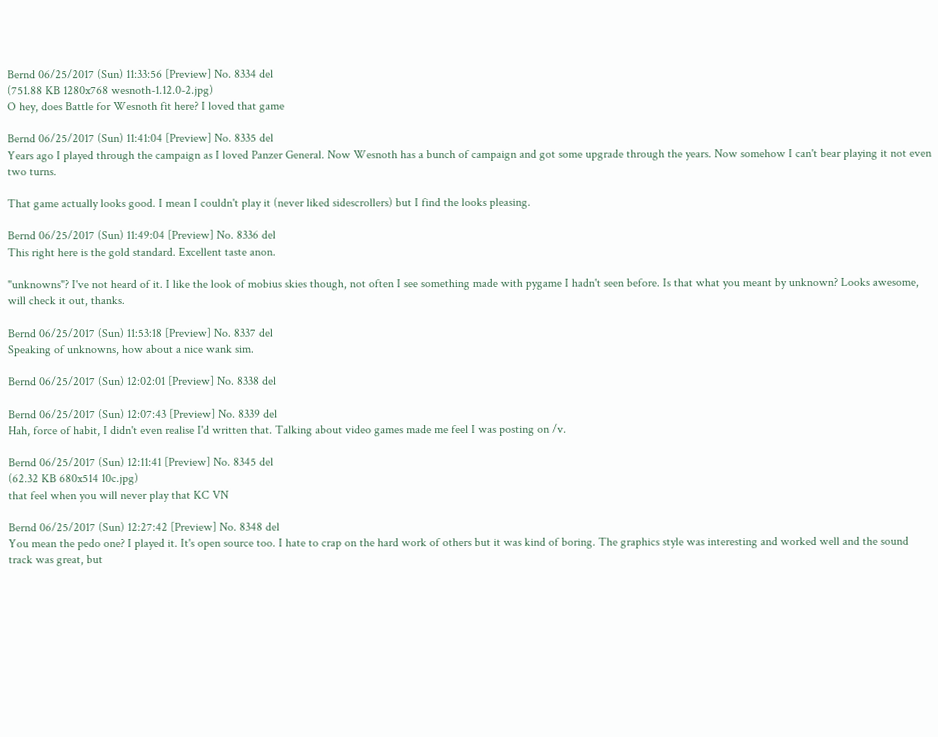Bernd 06/25/2017 (Sun) 11:33:56 [Preview] No. 8334 del
(751.88 KB 1280x768 wesnoth-1.12.0-2.jpg)
O hey, does Battle for Wesnoth fit here? I loved that game

Bernd 06/25/2017 (Sun) 11:41:04 [Preview] No. 8335 del
Years ago I played through the campaign as I loved Panzer General. Now Wesnoth has a bunch of campaign and got some upgrade through the years. Now somehow I can't bear playing it not even two turns.

That game actually looks good. I mean I couldn't play it (never liked sidescrollers) but I find the looks pleasing.

Bernd 06/25/2017 (Sun) 11:49:04 [Preview] No. 8336 del
This right here is the gold standard. Excellent taste anon.

"unknowns"? I've not heard of it. I like the look of mobius skies though, not often I see something made with pygame I hadn't seen before. Is that what you meant by unknown? Looks awesome, will check it out, thanks.

Bernd 06/25/2017 (Sun) 11:53:18 [Preview] No. 8337 del
Speaking of unknowns, how about a nice wank sim.

Bernd 06/25/2017 (Sun) 12:02:01 [Preview] No. 8338 del

Bernd 06/25/2017 (Sun) 12:07:43 [Preview] No. 8339 del
Hah, force of habit, I didn't even realise I'd written that. Talking about video games made me feel I was posting on /v.

Bernd 06/25/2017 (Sun) 12:11:41 [Preview] No. 8345 del
(62.32 KB 680x514 10c.jpg)
that feel when you will never play that KC VN

Bernd 06/25/2017 (Sun) 12:27:42 [Preview] No. 8348 del
You mean the pedo one? I played it. It's open source too. I hate to crap on the hard work of others but it was kind of boring. The graphics style was interesting and worked well and the sound track was great, but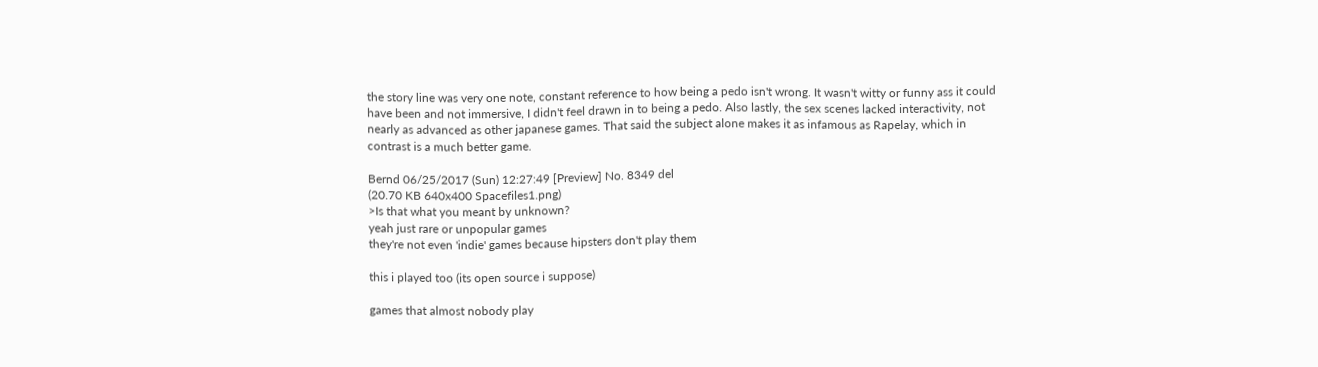the story line was very one note, constant reference to how being a pedo isn't wrong. It wasn't witty or funny ass it could have been and not immersive, I didn't feel drawn in to being a pedo. Also lastly, the sex scenes lacked interactivity, not nearly as advanced as other japanese games. That said the subject alone makes it as infamous as Rapelay, which in contrast is a much better game.

Bernd 06/25/2017 (Sun) 12:27:49 [Preview] No. 8349 del
(20.70 KB 640x400 Spacefiles1.png)
>Is that what you meant by unknown?
yeah just rare or unpopular games
they're not even 'indie' games because hipsters don't play them

this i played too (its open source i suppose)

games that almost nobody play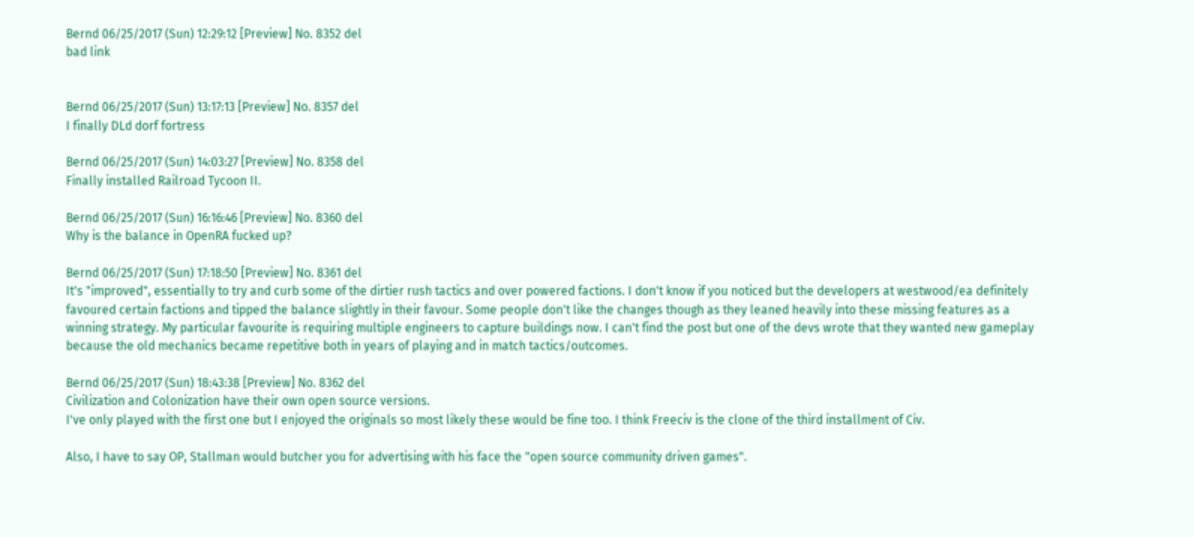Bernd 06/25/2017 (Sun) 12:29:12 [Preview] No. 8352 del
bad link


Bernd 06/25/2017 (Sun) 13:17:13 [Preview] No. 8357 del
I finally DLd dorf fortress

Bernd 06/25/2017 (Sun) 14:03:27 [Preview] No. 8358 del
Finally installed Railroad Tycoon II.

Bernd 06/25/2017 (Sun) 16:16:46 [Preview] No. 8360 del
Why is the balance in OpenRA fucked up?

Bernd 06/25/2017 (Sun) 17:18:50 [Preview] No. 8361 del
It's "improved", essentially to try and curb some of the dirtier rush tactics and over powered factions. I don't know if you noticed but the developers at westwood/ea definitely favoured certain factions and tipped the balance slightly in their favour. Some people don't like the changes though as they leaned heavily into these missing features as a winning strategy. My particular favourite is requiring multiple engineers to capture buildings now. I can't find the post but one of the devs wrote that they wanted new gameplay because the old mechanics became repetitive both in years of playing and in match tactics/outcomes.

Bernd 06/25/2017 (Sun) 18:43:38 [Preview] No. 8362 del
Civilization and Colonization have their own open source versions.
I've only played with the first one but I enjoyed the originals so most likely these would be fine too. I think Freeciv is the clone of the third installment of Civ.

Also, I have to say OP, Stallman would butcher you for advertising with his face the "open source community driven games".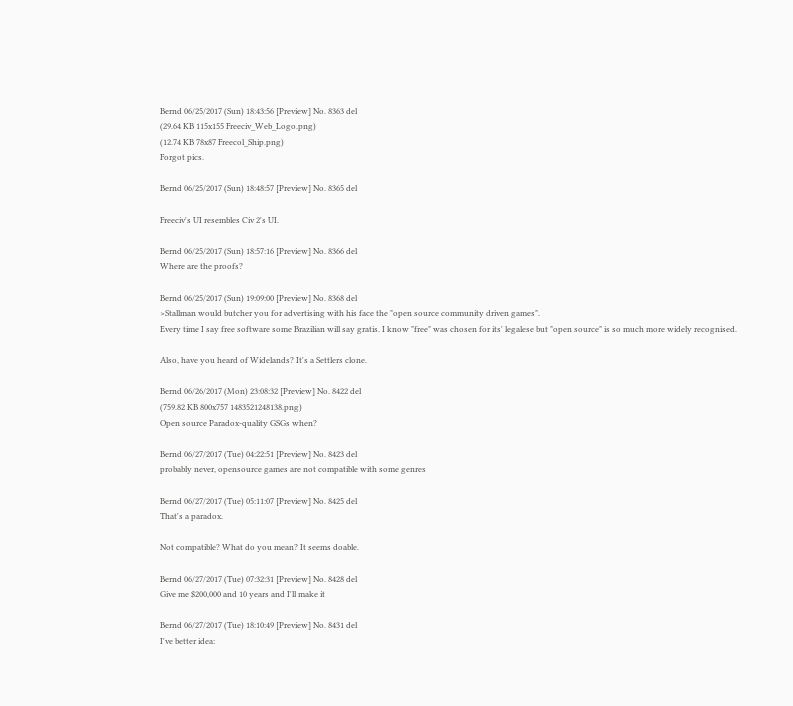Bernd 06/25/2017 (Sun) 18:43:56 [Preview] No. 8363 del
(29.64 KB 115x155 Freeciv_Web_Logo.png)
(12.74 KB 78x87 Freecol_Ship.png)
Forgot pics.

Bernd 06/25/2017 (Sun) 18:48:57 [Preview] No. 8365 del

Freeciv's UI resembles Civ 2's UI.

Bernd 06/25/2017 (Sun) 18:57:16 [Preview] No. 8366 del
Where are the proofs?

Bernd 06/25/2017 (Sun) 19:09:00 [Preview] No. 8368 del
>Stallman would butcher you for advertising with his face the "open source community driven games".
Every time I say free software some Brazilian will say gratis. I know "free" was chosen for its' legalese but "open source" is so much more widely recognised.

Also, have you heard of Widelands? It's a Settlers clone.

Bernd 06/26/2017 (Mon) 23:08:32 [Preview] No. 8422 del
(759.82 KB 800x757 1483521248138.png)
Open source Paradox-quality GSGs when?

Bernd 06/27/2017 (Tue) 04:22:51 [Preview] No. 8423 del
probably never, opensource games are not compatible with some genres

Bernd 06/27/2017 (Tue) 05:11:07 [Preview] No. 8425 del
That's a paradox.

Not compatible? What do you mean? It seems doable.

Bernd 06/27/2017 (Tue) 07:32:31 [Preview] No. 8428 del
Give me $200,000 and 10 years and I'll make it

Bernd 06/27/2017 (Tue) 18:10:49 [Preview] No. 8431 del
I've better idea: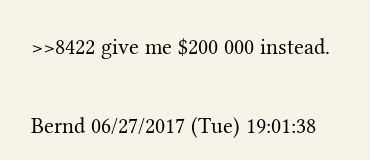>>8422 give me $200 000 instead.

Bernd 06/27/2017 (Tue) 19:01:38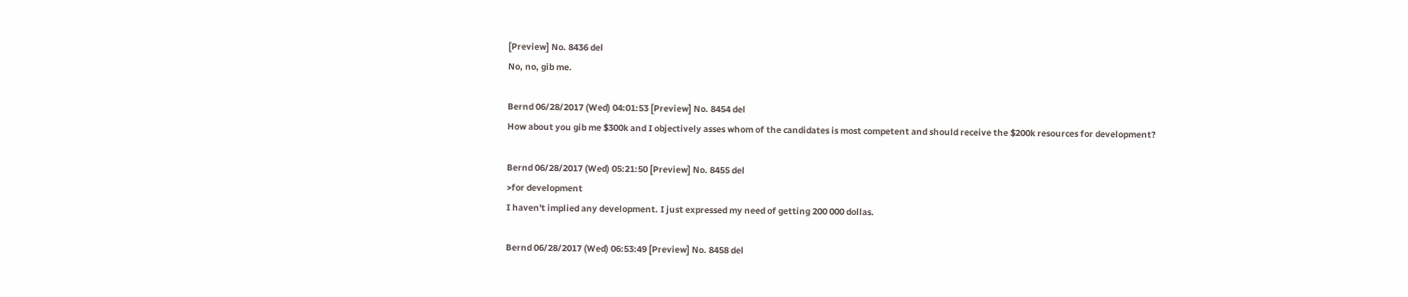[Preview] No. 8436 del
No, no, gib me.

Bernd 06/28/2017 (Wed) 04:01:53 [Preview] No. 8454 del
How about you gib me $300k and I objectively asses whom of the candidates is most competent and should receive the $200k resources for development?

Bernd 06/28/2017 (Wed) 05:21:50 [Preview] No. 8455 del
>for development
I haven't implied any development. I just expressed my need of getting 200 000 dollas.

Bernd 06/28/2017 (Wed) 06:53:49 [Preview] No. 8458 del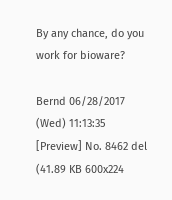By any chance, do you work for bioware?

Bernd 06/28/2017 (Wed) 11:13:35 [Preview] No. 8462 del
(41.89 KB 600x224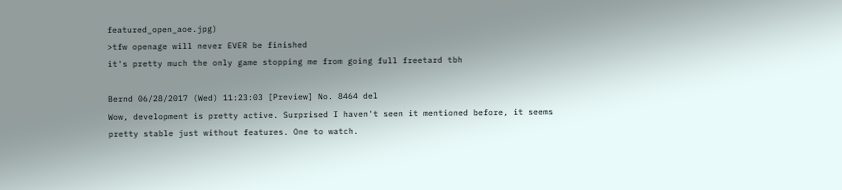featured_open_aoe.jpg)
>tfw openage will never EVER be finished
it's pretty much the only game stopping me from going full freetard tbh

Bernd 06/28/2017 (Wed) 11:23:03 [Preview] No. 8464 del
Wow, development is pretty active. Surprised I haven't seen it mentioned before, it seems pretty stable just without features. One to watch.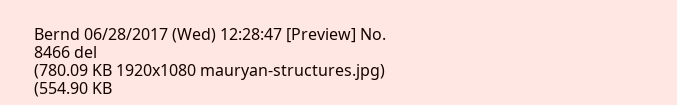Bernd 06/28/2017 (Wed) 12:28:47 [Preview] No. 8466 del
(780.09 KB 1920x1080 mauryan-structures.jpg)
(554.90 KB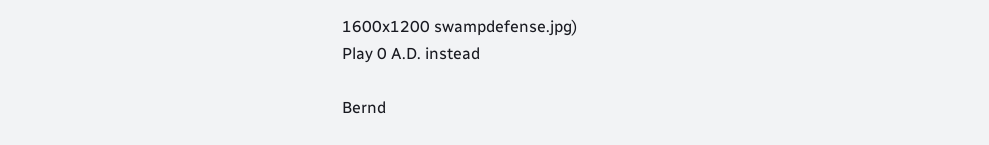1600x1200 swampdefense.jpg)
Play 0 A.D. instead

Bernd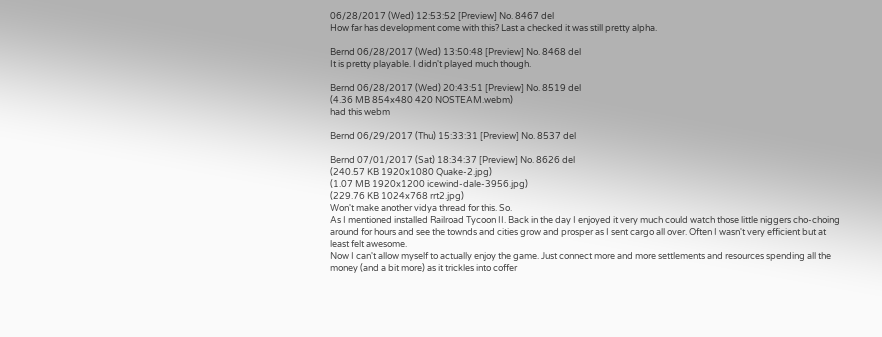06/28/2017 (Wed) 12:53:52 [Preview] No. 8467 del
How far has development come with this? Last a checked it was still pretty alpha.

Bernd 06/28/2017 (Wed) 13:50:48 [Preview] No. 8468 del
It is pretty playable. I didn't played much though.

Bernd 06/28/2017 (Wed) 20:43:51 [Preview] No. 8519 del
(4.36 MB 854x480 420 NOSTEAM.webm)
had this webm

Bernd 06/29/2017 (Thu) 15:33:31 [Preview] No. 8537 del

Bernd 07/01/2017 (Sat) 18:34:37 [Preview] No. 8626 del
(240.57 KB 1920x1080 Quake-2.jpg)
(1.07 MB 1920x1200 icewind-dale-3956.jpg)
(229.76 KB 1024x768 rrt2.jpg)
Won't make another vidya thread for this. So.
As I mentioned installed Railroad Tycoon II. Back in the day I enjoyed it very much could watch those little niggers cho-choing around for hours and see the townds and cities grow and prosper as I sent cargo all over. Often I wasn't very efficient but at least felt awesome.
Now I can't allow myself to actually enjoy the game. Just connect more and more settlements and resources spending all the money (and a bit more) as it trickles into coffer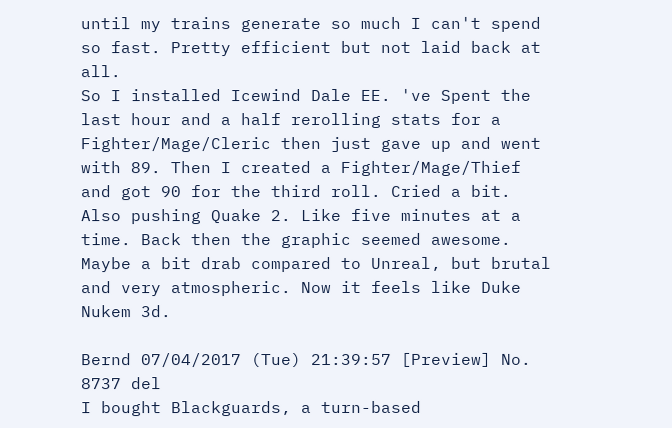until my trains generate so much I can't spend so fast. Pretty efficient but not laid back at all.
So I installed Icewind Dale EE. 've Spent the last hour and a half rerolling stats for a Fighter/Mage/Cleric then just gave up and went with 89. Then I created a Fighter/Mage/Thief and got 90 for the third roll. Cried a bit.
Also pushing Quake 2. Like five minutes at a time. Back then the graphic seemed awesome. Maybe a bit drab compared to Unreal, but brutal and very atmospheric. Now it feels like Duke Nukem 3d.

Bernd 07/04/2017 (Tue) 21:39:57 [Preview] No. 8737 del
I bought Blackguards, a turn-based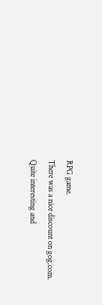RPG game.
There was a nice discount on gog.com.
Quite interesting and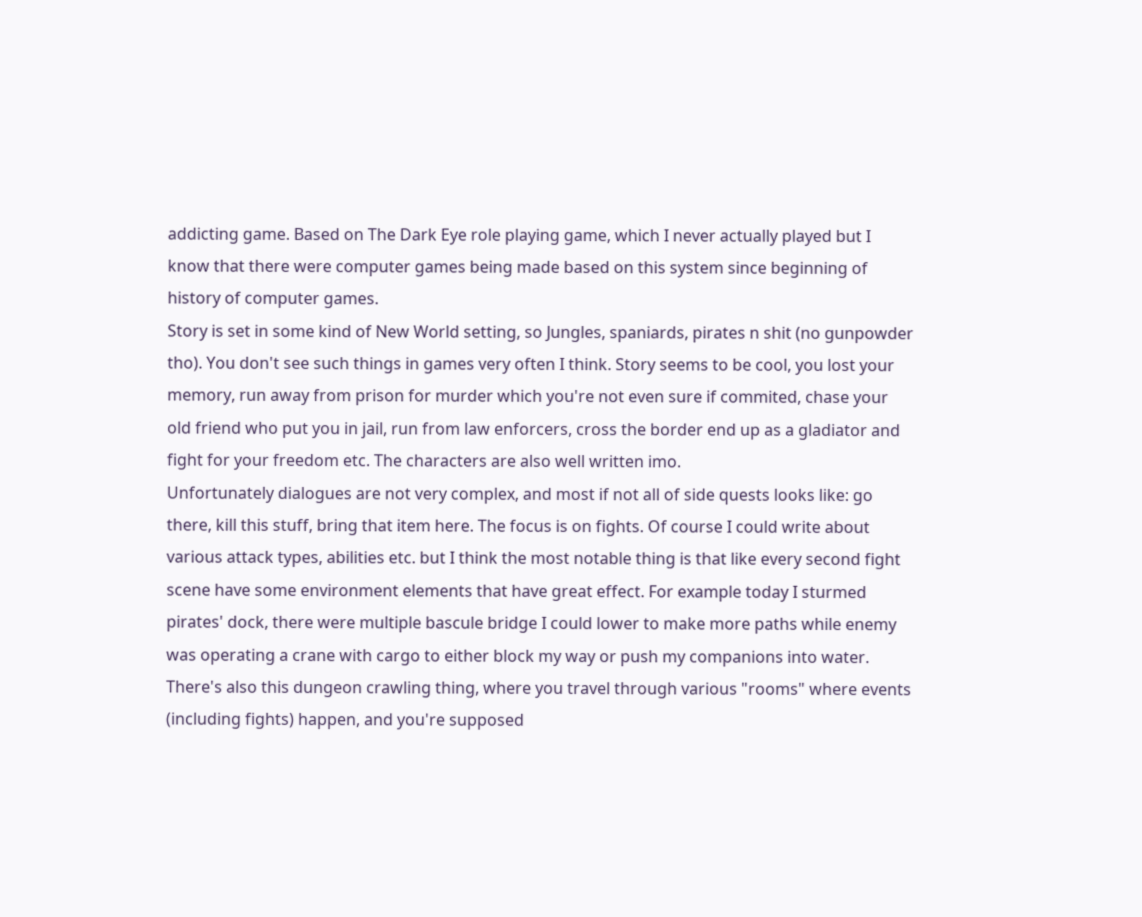addicting game. Based on The Dark Eye role playing game, which I never actually played but I know that there were computer games being made based on this system since beginning of history of computer games.
Story is set in some kind of New World setting, so Jungles, spaniards, pirates n shit (no gunpowder tho). You don't see such things in games very often I think. Story seems to be cool, you lost your memory, run away from prison for murder which you're not even sure if commited, chase your old friend who put you in jail, run from law enforcers, cross the border end up as a gladiator and fight for your freedom etc. The characters are also well written imo.
Unfortunately dialogues are not very complex, and most if not all of side quests looks like: go there, kill this stuff, bring that item here. The focus is on fights. Of course I could write about various attack types, abilities etc. but I think the most notable thing is that like every second fight scene have some environment elements that have great effect. For example today I sturmed pirates' dock, there were multiple bascule bridge I could lower to make more paths while enemy was operating a crane with cargo to either block my way or push my companions into water. There's also this dungeon crawling thing, where you travel through various "rooms" where events (including fights) happen, and you're supposed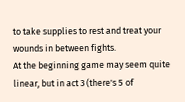to take supplies to rest and treat your wounds in between fights.
At the beginning game may seem quite linear, but in act 3 (there's 5 of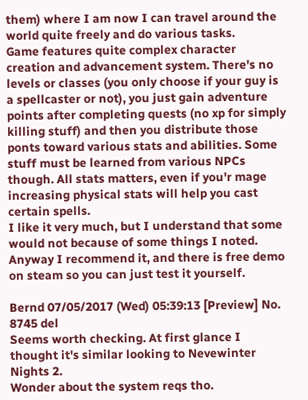them) where I am now I can travel around the world quite freely and do various tasks.
Game features quite complex character creation and advancement system. There's no levels or classes (you only choose if your guy is a spellcaster or not), you just gain adventure points after completing quests (no xp for simply killing stuff) and then you distribute those ponts toward various stats and abilities. Some stuff must be learned from various NPCs though. All stats matters, even if you'r mage increasing physical stats will help you cast certain spells.
I like it very much, but I understand that some would not because of some things I noted. Anyway I recommend it, and there is free demo on steam so you can just test it yourself.

Bernd 07/05/2017 (Wed) 05:39:13 [Preview] No. 8745 del
Seems worth checking. At first glance I thought it's similar looking to Nevewinter Nights 2.
Wonder about the system reqs tho.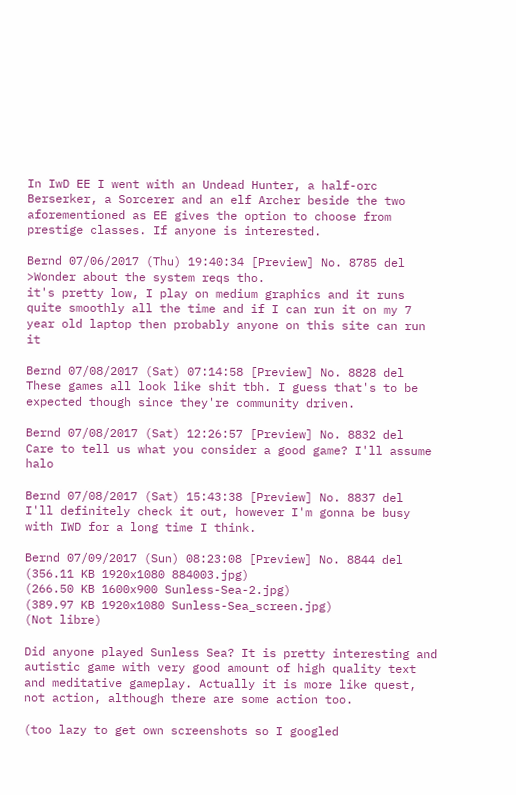In IwD EE I went with an Undead Hunter, a half-orc Berserker, a Sorcerer and an elf Archer beside the two aforementioned as EE gives the option to choose from prestige classes. If anyone is interested.

Bernd 07/06/2017 (Thu) 19:40:34 [Preview] No. 8785 del
>Wonder about the system reqs tho.
it's pretty low, I play on medium graphics and it runs quite smoothly all the time and if I can run it on my 7 year old laptop then probably anyone on this site can run it

Bernd 07/08/2017 (Sat) 07:14:58 [Preview] No. 8828 del
These games all look like shit tbh. I guess that's to be expected though since they're community driven.

Bernd 07/08/2017 (Sat) 12:26:57 [Preview] No. 8832 del
Care to tell us what you consider a good game? I'll assume halo

Bernd 07/08/2017 (Sat) 15:43:38 [Preview] No. 8837 del
I'll definitely check it out, however I'm gonna be busy with IWD for a long time I think.

Bernd 07/09/2017 (Sun) 08:23:08 [Preview] No. 8844 del
(356.11 KB 1920x1080 884003.jpg)
(266.50 KB 1600x900 Sunless-Sea-2.jpg)
(389.97 KB 1920x1080 Sunless-Sea_screen.jpg)
(Not libre)

Did anyone played Sunless Sea? It is pretty interesting and autistic game with very good amount of high quality text and meditative gameplay. Actually it is more like quest, not action, although there are some action too.

(too lazy to get own screenshots so I googled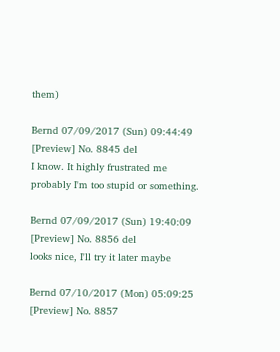them)

Bernd 07/09/2017 (Sun) 09:44:49 [Preview] No. 8845 del
I know. It highly frustrated me probably I'm too stupid or something.

Bernd 07/09/2017 (Sun) 19:40:09 [Preview] No. 8856 del
looks nice, I'll try it later maybe

Bernd 07/10/2017 (Mon) 05:09:25 [Preview] No. 8857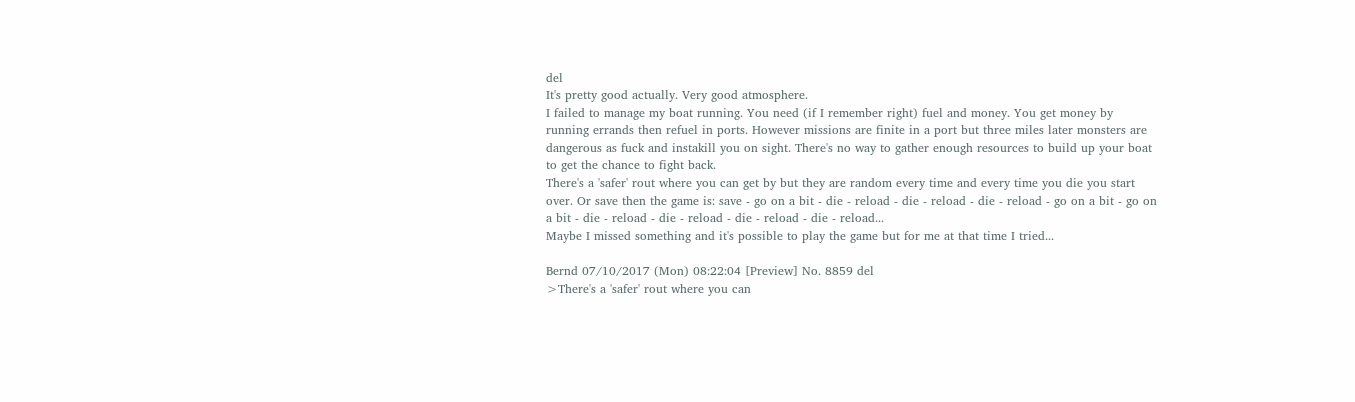del
It's pretty good actually. Very good atmosphere.
I failed to manage my boat running. You need (if I remember right) fuel and money. You get money by running errands then refuel in ports. However missions are finite in a port but three miles later monsters are dangerous as fuck and instakill you on sight. There's no way to gather enough resources to build up your boat to get the chance to fight back.
There's a 'safer' rout where you can get by but they are random every time and every time you die you start over. Or save then the game is: save - go on a bit - die - reload - die - reload - die - reload - go on a bit - go on a bit - die - reload - die - reload - die - reload - die - reload...
Maybe I missed something and it's possible to play the game but for me at that time I tried...

Bernd 07/10/2017 (Mon) 08:22:04 [Preview] No. 8859 del
>There's a 'safer' rout where you can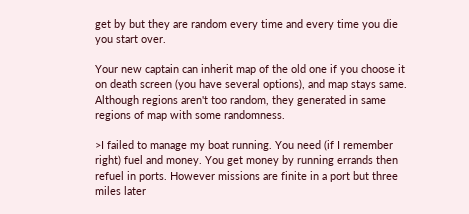get by but they are random every time and every time you die you start over.

Your new captain can inherit map of the old one if you choose it on death screen (you have several options), and map stays same. Although regions aren't too random, they generated in same regions of map with some randomness.

>I failed to manage my boat running. You need (if I remember right) fuel and money. You get money by running errands then refuel in ports. However missions are finite in a port but three miles later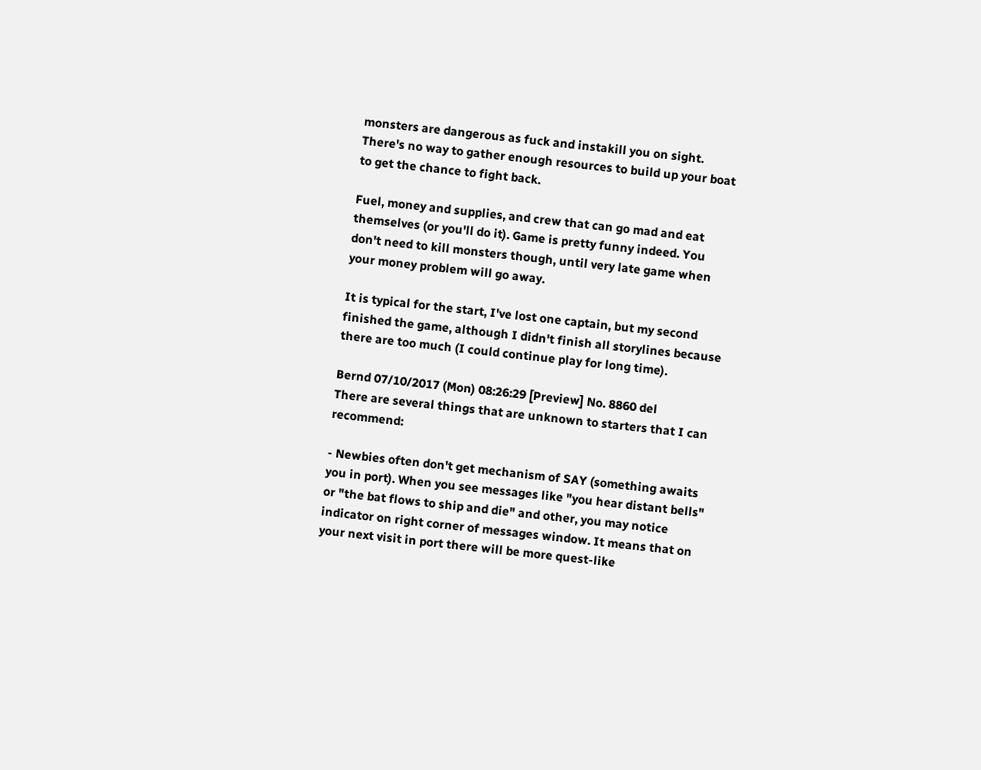monsters are dangerous as fuck and instakill you on sight. There's no way to gather enough resources to build up your boat to get the chance to fight back.

Fuel, money and supplies, and crew that can go mad and eat themselves (or you'll do it). Game is pretty funny indeed. You don't need to kill monsters though, until very late game when your money problem will go away.

It is typical for the start, I've lost one captain, but my second finished the game, although I didn't finish all storylines because there are too much (I could continue play for long time).

Bernd 07/10/2017 (Mon) 08:26:29 [Preview] No. 8860 del
There are several things that are unknown to starters that I can recommend:

- Newbies often don't get mechanism of SAY (something awaits you in port). When you see messages like "you hear distant bells" or "the bat flows to ship and die" and other, you may notice indicator on right corner of messages window. It means that on your next visit in port there will be more quest-like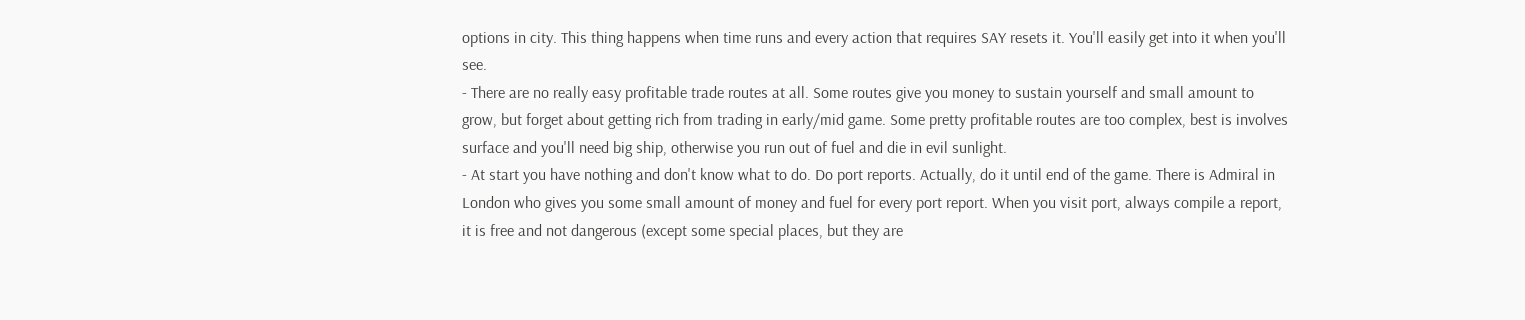options in city. This thing happens when time runs and every action that requires SAY resets it. You'll easily get into it when you'll see.
- There are no really easy profitable trade routes at all. Some routes give you money to sustain yourself and small amount to grow, but forget about getting rich from trading in early/mid game. Some pretty profitable routes are too complex, best is involves surface and you'll need big ship, otherwise you run out of fuel and die in evil sunlight.
- At start you have nothing and don't know what to do. Do port reports. Actually, do it until end of the game. There is Admiral in London who gives you some small amount of money and fuel for every port report. When you visit port, always compile a report, it is free and not dangerous (except some special places, but they are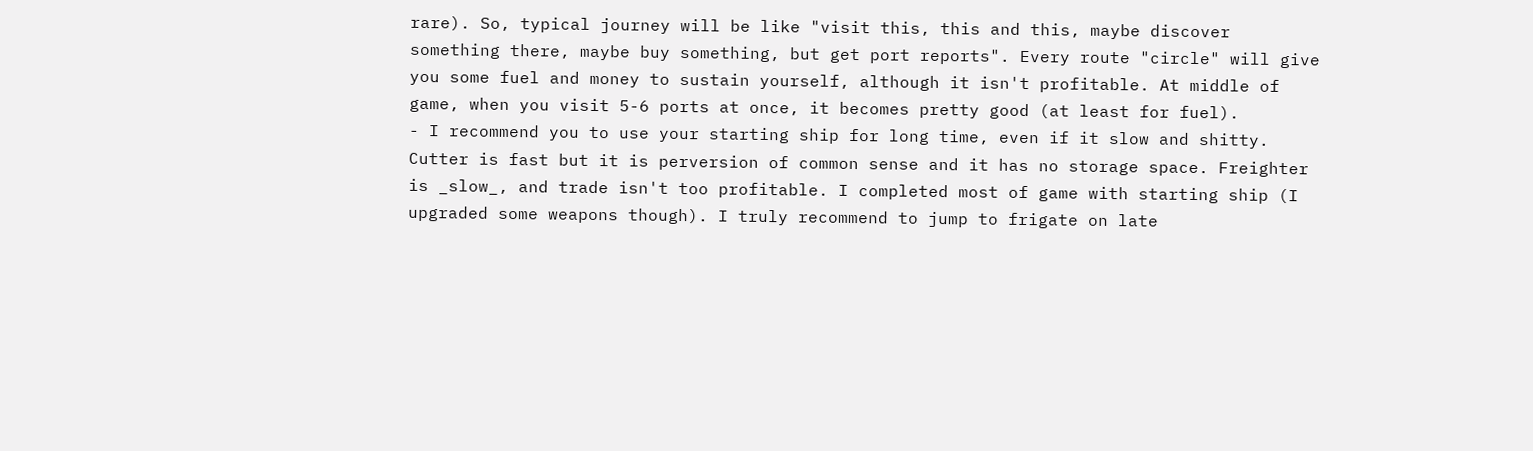rare). So, typical journey will be like "visit this, this and this, maybe discover something there, maybe buy something, but get port reports". Every route "circle" will give you some fuel and money to sustain yourself, although it isn't profitable. At middle of game, when you visit 5-6 ports at once, it becomes pretty good (at least for fuel).
- I recommend you to use your starting ship for long time, even if it slow and shitty. Cutter is fast but it is perversion of common sense and it has no storage space. Freighter is _slow_, and trade isn't too profitable. I completed most of game with starting ship (I upgraded some weapons though). I truly recommend to jump to frigate on late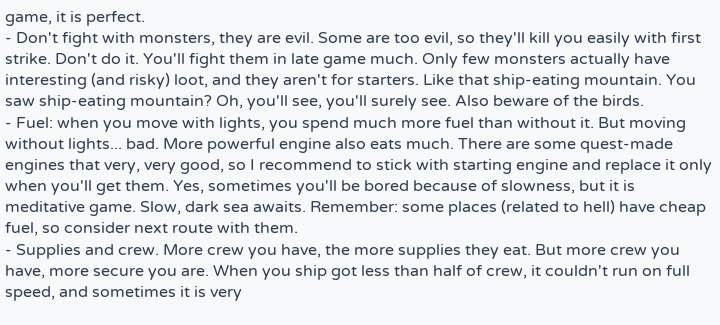game, it is perfect.
- Don't fight with monsters, they are evil. Some are too evil, so they'll kill you easily with first strike. Don't do it. You'll fight them in late game much. Only few monsters actually have interesting (and risky) loot, and they aren't for starters. Like that ship-eating mountain. You saw ship-eating mountain? Oh, you'll see, you'll surely see. Also beware of the birds.
- Fuel: when you move with lights, you spend much more fuel than without it. But moving without lights... bad. More powerful engine also eats much. There are some quest-made engines that very, very good, so I recommend to stick with starting engine and replace it only when you'll get them. Yes, sometimes you'll be bored because of slowness, but it is meditative game. Slow, dark sea awaits. Remember: some places (related to hell) have cheap fuel, so consider next route with them.
- Supplies and crew. More crew you have, the more supplies they eat. But more crew you have, more secure you are. When you ship got less than half of crew, it couldn't run on full speed, and sometimes it is very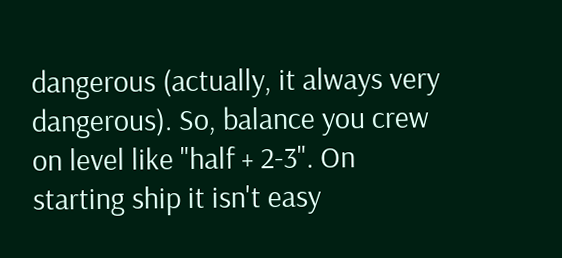dangerous (actually, it always very dangerous). So, balance you crew on level like "half + 2-3". On starting ship it isn't easy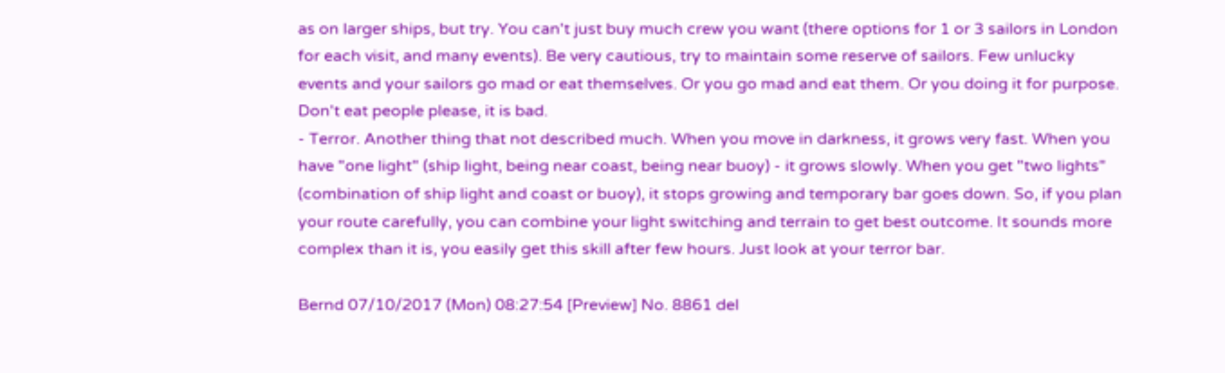as on larger ships, but try. You can't just buy much crew you want (there options for 1 or 3 sailors in London for each visit, and many events). Be very cautious, try to maintain some reserve of sailors. Few unlucky events and your sailors go mad or eat themselves. Or you go mad and eat them. Or you doing it for purpose. Don't eat people please, it is bad.
- Terror. Another thing that not described much. When you move in darkness, it grows very fast. When you have "one light" (ship light, being near coast, being near buoy) - it grows slowly. When you get "two lights" (combination of ship light and coast or buoy), it stops growing and temporary bar goes down. So, if you plan your route carefully, you can combine your light switching and terrain to get best outcome. It sounds more complex than it is, you easily get this skill after few hours. Just look at your terror bar.

Bernd 07/10/2017 (Mon) 08:27:54 [Preview] No. 8861 del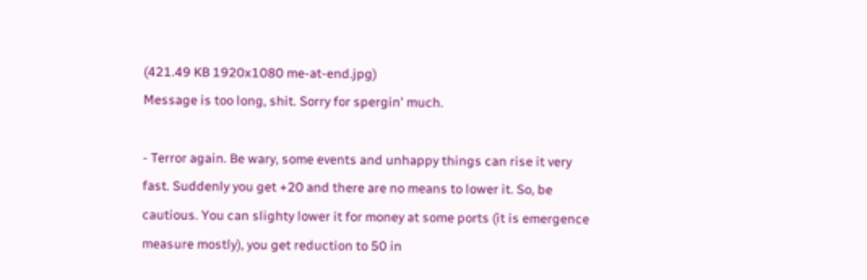(421.49 KB 1920x1080 me-at-end.jpg)
Message is too long, shit. Sorry for spergin' much.

- Terror again. Be wary, some events and unhappy things can rise it very fast. Suddenly you get +20 and there are no means to lower it. So, be cautious. You can slighty lower it for money at some ports (it is emergence measure mostly), you get reduction to 50 in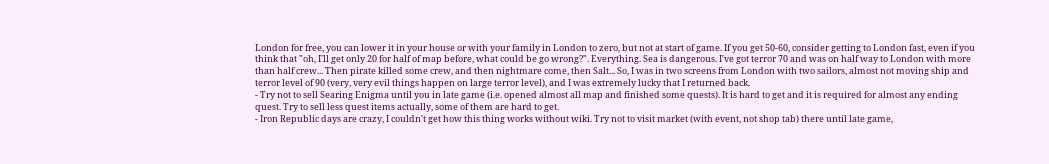London for free, you can lower it in your house or with your family in London to zero, but not at start of game. If you get 50-60, consider getting to London fast, even if you think that "oh, I'll get only 20 for half of map before, what could be go wrong?". Everything. Sea is dangerous. I've got terror 70 and was on half way to London with more than half crew... Then pirate killed some crew, and then nightmare come, then Salt... So, I was in two screens from London with two sailors, almost not moving ship and terror level of 90 (very, very evil things happen on large terror level), and I was extremely lucky that I returned back.
- Try not to sell Searing Enigma until you in late game (i.e. opened almost all map and finished some quests). It is hard to get and it is required for almost any ending quest. Try to sell less quest items actually, some of them are hard to get.
- Iron Republic days are crazy, I couldn't get how this thing works without wiki. Try not to visit market (with event, not shop tab) there until late game,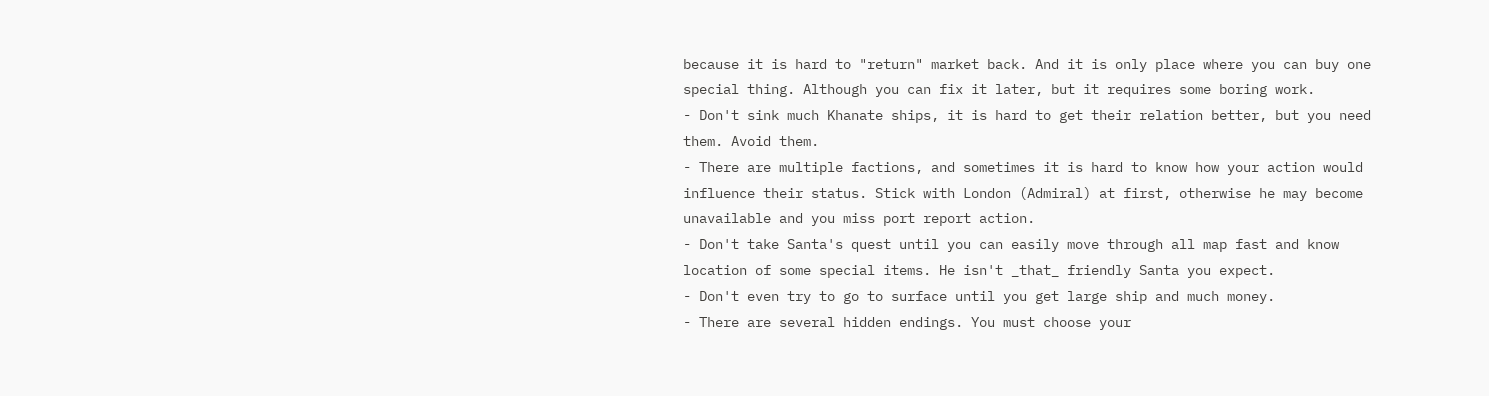because it is hard to "return" market back. And it is only place where you can buy one special thing. Although you can fix it later, but it requires some boring work.
- Don't sink much Khanate ships, it is hard to get their relation better, but you need them. Avoid them.
- There are multiple factions, and sometimes it is hard to know how your action would influence their status. Stick with London (Admiral) at first, otherwise he may become unavailable and you miss port report action.
- Don't take Santa's quest until you can easily move through all map fast and know location of some special items. He isn't _that_ friendly Santa you expect.
- Don't even try to go to surface until you get large ship and much money.
- There are several hidden endings. You must choose your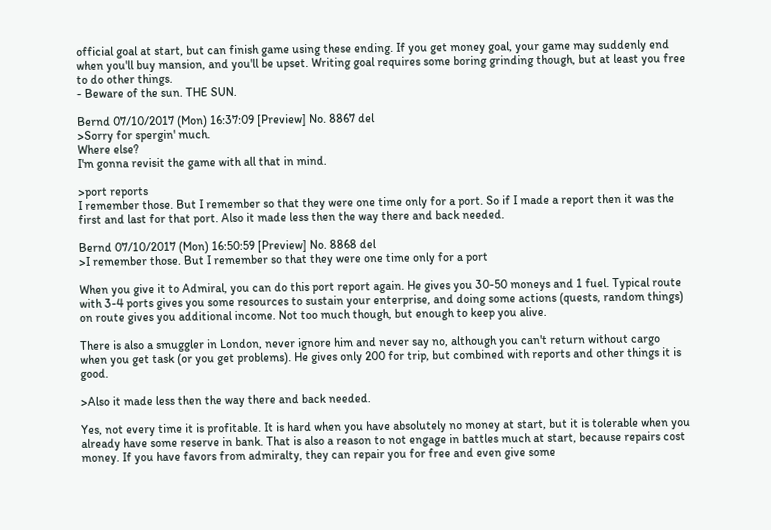official goal at start, but can finish game using these ending. If you get money goal, your game may suddenly end when you'll buy mansion, and you'll be upset. Writing goal requires some boring grinding though, but at least you free to do other things.
- Beware of the sun. THE SUN.

Bernd 07/10/2017 (Mon) 16:37:09 [Preview] No. 8867 del
>Sorry for spergin' much.
Where else?
I'm gonna revisit the game with all that in mind.

>port reports
I remember those. But I remember so that they were one time only for a port. So if I made a report then it was the first and last for that port. Also it made less then the way there and back needed.

Bernd 07/10/2017 (Mon) 16:50:59 [Preview] No. 8868 del
>I remember those. But I remember so that they were one time only for a port

When you give it to Admiral, you can do this port report again. He gives you 30-50 moneys and 1 fuel. Typical route with 3-4 ports gives you some resources to sustain your enterprise, and doing some actions (quests, random things) on route gives you additional income. Not too much though, but enough to keep you alive.

There is also a smuggler in London, never ignore him and never say no, although you can't return without cargo when you get task (or you get problems). He gives only 200 for trip, but combined with reports and other things it is good.

>Also it made less then the way there and back needed.

Yes, not every time it is profitable. It is hard when you have absolutely no money at start, but it is tolerable when you already have some reserve in bank. That is also a reason to not engage in battles much at start, because repairs cost money. If you have favors from admiralty, they can repair you for free and even give some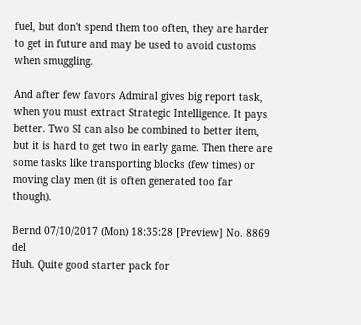fuel, but don't spend them too often, they are harder to get in future and may be used to avoid customs when smuggling.

And after few favors Admiral gives big report task, when you must extract Strategic Intelligence. It pays better. Two SI can also be combined to better item, but it is hard to get two in early game. Then there are some tasks like transporting blocks (few times) or moving clay men (it is often generated too far though).

Bernd 07/10/2017 (Mon) 18:35:28 [Preview] No. 8869 del
Huh. Quite good starter pack for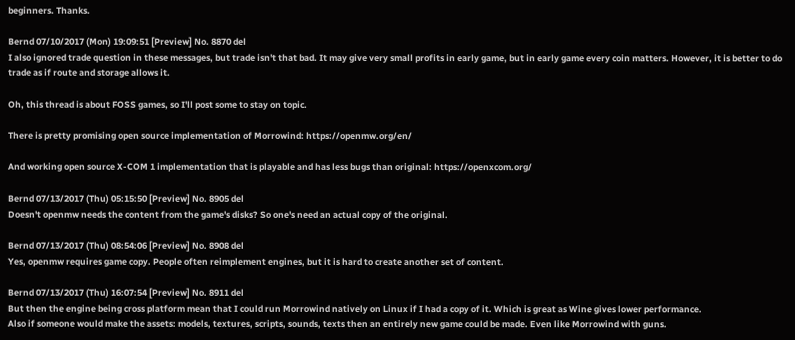beginners. Thanks.

Bernd 07/10/2017 (Mon) 19:09:51 [Preview] No. 8870 del
I also ignored trade question in these messages, but trade isn't that bad. It may give very small profits in early game, but in early game every coin matters. However, it is better to do trade as if route and storage allows it.

Oh, this thread is about FOSS games, so I'll post some to stay on topic.

There is pretty promising open source implementation of Morrowind: https://openmw.org/en/

And working open source X-COM 1 implementation that is playable and has less bugs than original: https://openxcom.org/

Bernd 07/13/2017 (Thu) 05:15:50 [Preview] No. 8905 del
Doesn't openmw needs the content from the game's disks? So one's need an actual copy of the original.

Bernd 07/13/2017 (Thu) 08:54:06 [Preview] No. 8908 del
Yes, openmw requires game copy. People often reimplement engines, but it is hard to create another set of content.

Bernd 07/13/2017 (Thu) 16:07:54 [Preview] No. 8911 del
But then the engine being cross platform mean that I could run Morrowind natively on Linux if I had a copy of it. Which is great as Wine gives lower performance.
Also if someone would make the assets: models, textures, scripts, sounds, texts then an entirely new game could be made. Even like Morrowind with guns.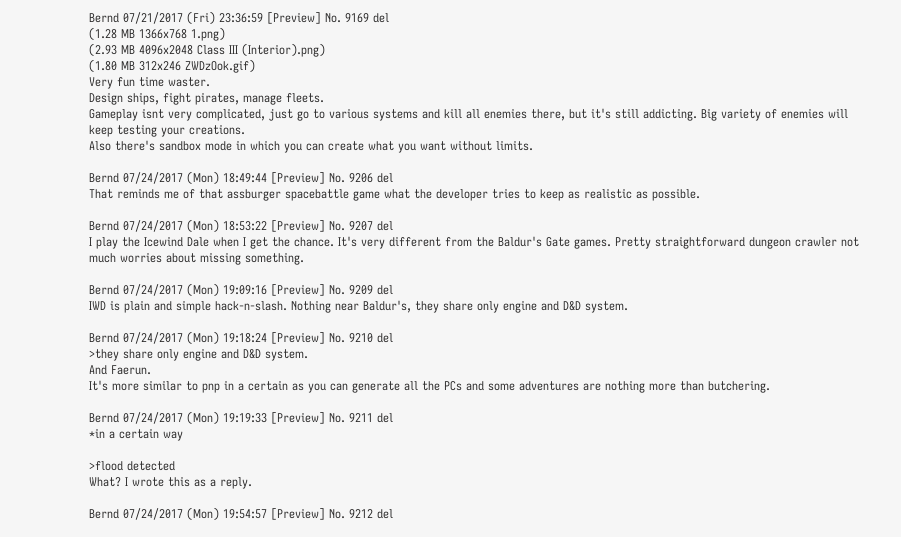Bernd 07/21/2017 (Fri) 23:36:59 [Preview] No. 9169 del
(1.28 MB 1366x768 1.png)
(2.93 MB 4096x2048 Class III (Interior).png)
(1.80 MB 312x246 ZWDzOok.gif)
Very fun time waster.
Design ships, fight pirates, manage fleets.
Gameplay isnt very complicated, just go to various systems and kill all enemies there, but it's still addicting. Big variety of enemies will keep testing your creations.
Also there's sandbox mode in which you can create what you want without limits.

Bernd 07/24/2017 (Mon) 18:49:44 [Preview] No. 9206 del
That reminds me of that assburger spacebattle game what the developer tries to keep as realistic as possible.

Bernd 07/24/2017 (Mon) 18:53:22 [Preview] No. 9207 del
I play the Icewind Dale when I get the chance. It's very different from the Baldur's Gate games. Pretty straightforward dungeon crawler not much worries about missing something.

Bernd 07/24/2017 (Mon) 19:09:16 [Preview] No. 9209 del
IWD is plain and simple hack-n-slash. Nothing near Baldur's, they share only engine and D&D system.

Bernd 07/24/2017 (Mon) 19:18:24 [Preview] No. 9210 del
>they share only engine and D&D system.
And Faerun.
It's more similar to pnp in a certain as you can generate all the PCs and some adventures are nothing more than butchering.

Bernd 07/24/2017 (Mon) 19:19:33 [Preview] No. 9211 del
*in a certain way

>flood detected
What? I wrote this as a reply.

Bernd 07/24/2017 (Mon) 19:54:57 [Preview] No. 9212 del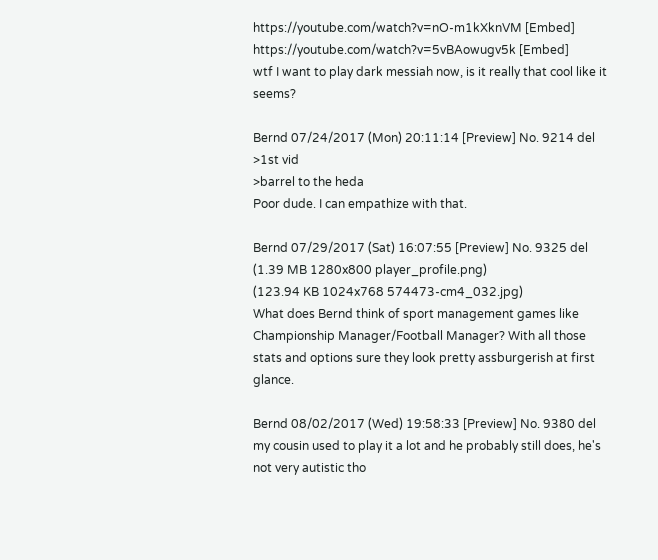https://youtube.com/watch?v=nO-m1kXknVM [Embed]
https://youtube.com/watch?v=5vBAowugv5k [Embed]
wtf I want to play dark messiah now, is it really that cool like it seems?

Bernd 07/24/2017 (Mon) 20:11:14 [Preview] No. 9214 del
>1st vid
>barrel to the heda
Poor dude. I can empathize with that.

Bernd 07/29/2017 (Sat) 16:07:55 [Preview] No. 9325 del
(1.39 MB 1280x800 player_profile.png)
(123.94 KB 1024x768 574473-cm4_032.jpg)
What does Bernd think of sport management games like Championship Manager/Football Manager? With all those stats and options sure they look pretty assburgerish at first glance.

Bernd 08/02/2017 (Wed) 19:58:33 [Preview] No. 9380 del
my cousin used to play it a lot and he probably still does, he's not very autistic tho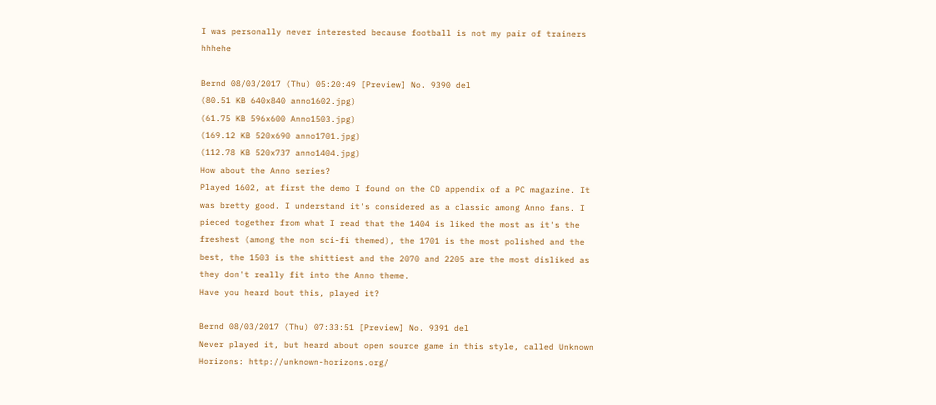I was personally never interested because football is not my pair of trainers hhhehe

Bernd 08/03/2017 (Thu) 05:20:49 [Preview] No. 9390 del
(80.51 KB 640x840 anno1602.jpg)
(61.75 KB 596x600 Anno1503.jpg)
(169.12 KB 520x690 anno1701.jpg)
(112.78 KB 520x737 anno1404.jpg)
How about the Anno series?
Played 1602, at first the demo I found on the CD appendix of a PC magazine. It was bretty good. I understand it's considered as a classic among Anno fans. I pieced together from what I read that the 1404 is liked the most as it's the freshest (among the non sci-fi themed), the 1701 is the most polished and the best, the 1503 is the shittiest and the 2070 and 2205 are the most disliked as they don't really fit into the Anno theme.
Have you heard bout this, played it?

Bernd 08/03/2017 (Thu) 07:33:51 [Preview] No. 9391 del
Never played it, but heard about open source game in this style, called Unknown Horizons: http://unknown-horizons.org/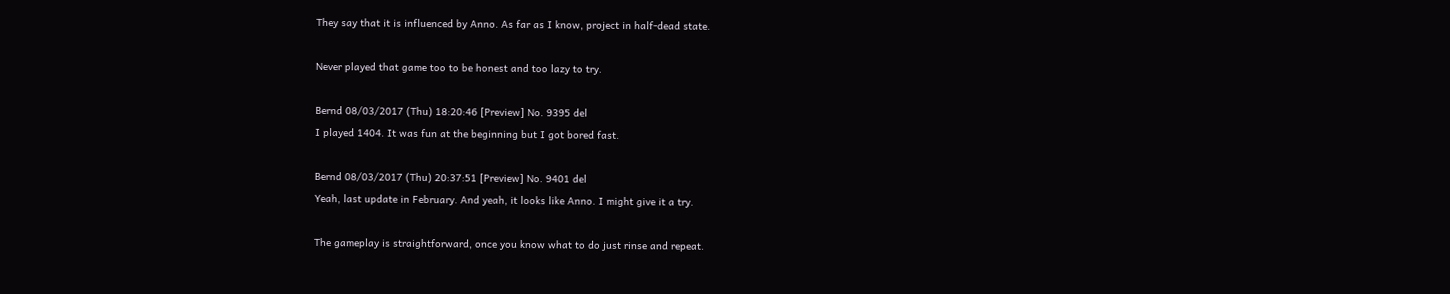They say that it is influenced by Anno. As far as I know, project in half-dead state.

Never played that game too to be honest and too lazy to try.

Bernd 08/03/2017 (Thu) 18:20:46 [Preview] No. 9395 del
I played 1404. It was fun at the beginning but I got bored fast.

Bernd 08/03/2017 (Thu) 20:37:51 [Preview] No. 9401 del
Yeah, last update in February. And yeah, it looks like Anno. I might give it a try.

The gameplay is straightforward, once you know what to do just rinse and repeat.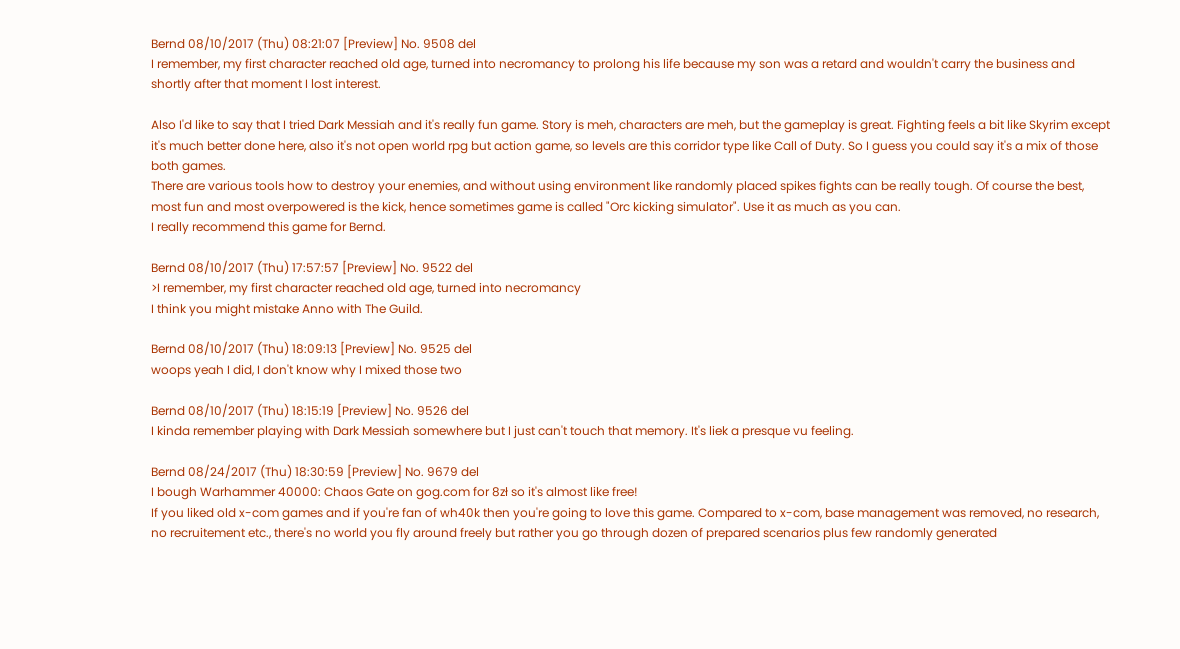Bernd 08/10/2017 (Thu) 08:21:07 [Preview] No. 9508 del
I remember, my first character reached old age, turned into necromancy to prolong his life because my son was a retard and wouldn't carry the business and shortly after that moment I lost interest.

Also I'd like to say that I tried Dark Messiah and it's really fun game. Story is meh, characters are meh, but the gameplay is great. Fighting feels a bit like Skyrim except it's much better done here, also it's not open world rpg but action game, so levels are this corridor type like Call of Duty. So I guess you could say it's a mix of those both games.
There are various tools how to destroy your enemies, and without using environment like randomly placed spikes fights can be really tough. Of course the best, most fun and most overpowered is the kick, hence sometimes game is called "Orc kicking simulator". Use it as much as you can.
I really recommend this game for Bernd.

Bernd 08/10/2017 (Thu) 17:57:57 [Preview] No. 9522 del
>I remember, my first character reached old age, turned into necromancy
I think you might mistake Anno with The Guild.

Bernd 08/10/2017 (Thu) 18:09:13 [Preview] No. 9525 del
woops yeah I did, I don't know why I mixed those two

Bernd 08/10/2017 (Thu) 18:15:19 [Preview] No. 9526 del
I kinda remember playing with Dark Messiah somewhere but I just can't touch that memory. It's liek a presque vu feeling.

Bernd 08/24/2017 (Thu) 18:30:59 [Preview] No. 9679 del
I bough Warhammer 40000: Chaos Gate on gog.com for 8zł so it's almost like free!
If you liked old x-com games and if you're fan of wh40k then you're going to love this game. Compared to x-com, base management was removed, no research, no recruitement etc., there's no world you fly around freely but rather you go through dozen of prepared scenarios plus few randomly generated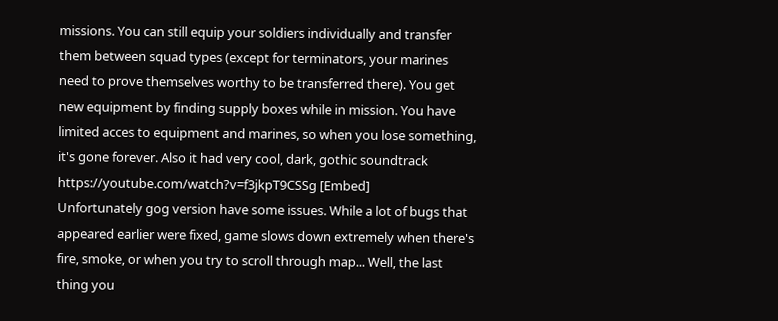missions. You can still equip your soldiers individually and transfer them between squad types (except for terminators, your marines need to prove themselves worthy to be transferred there). You get new equipment by finding supply boxes while in mission. You have limited acces to equipment and marines, so when you lose something, it's gone forever. Also it had very cool, dark, gothic soundtrack https://youtube.com/watch?v=f3jkpT9CSSg [Embed]
Unfortunately gog version have some issues. While a lot of bugs that appeared earlier were fixed, game slows down extremely when there's fire, smoke, or when you try to scroll through map... Well, the last thing you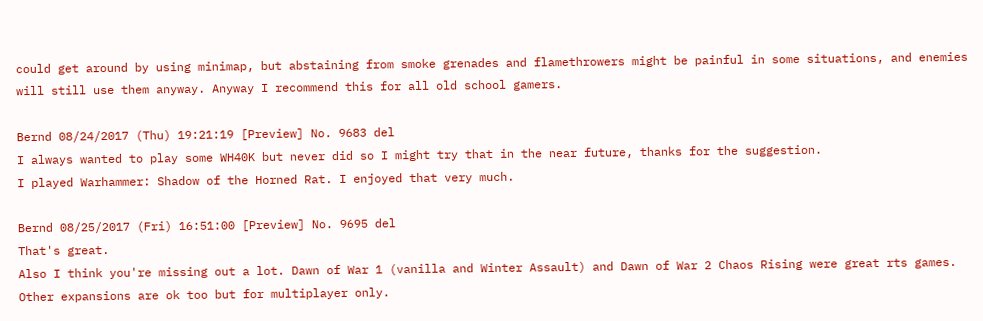could get around by using minimap, but abstaining from smoke grenades and flamethrowers might be painful in some situations, and enemies will still use them anyway. Anyway I recommend this for all old school gamers.

Bernd 08/24/2017 (Thu) 19:21:19 [Preview] No. 9683 del
I always wanted to play some WH40K but never did so I might try that in the near future, thanks for the suggestion.
I played Warhammer: Shadow of the Horned Rat. I enjoyed that very much.

Bernd 08/25/2017 (Fri) 16:51:00 [Preview] No. 9695 del
That's great.
Also I think you're missing out a lot. Dawn of War 1 (vanilla and Winter Assault) and Dawn of War 2 Chaos Rising were great rts games. Other expansions are ok too but for multiplayer only.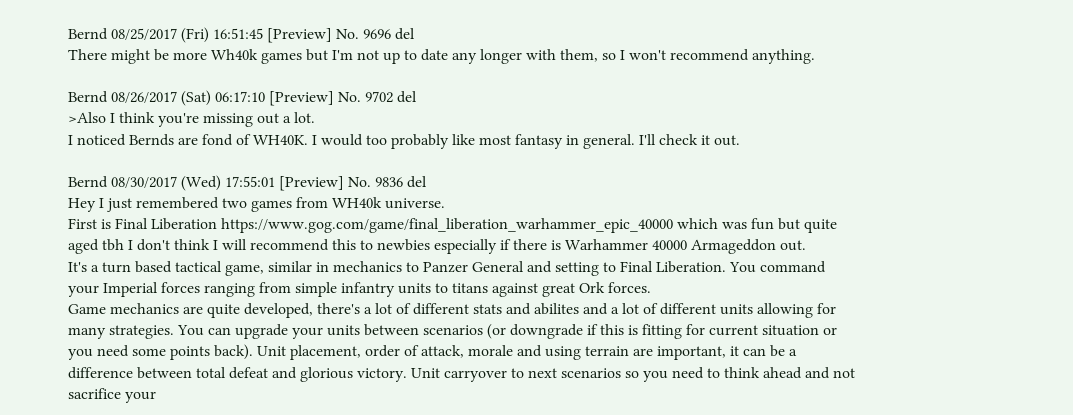Bernd 08/25/2017 (Fri) 16:51:45 [Preview] No. 9696 del
There might be more Wh40k games but I'm not up to date any longer with them, so I won't recommend anything.

Bernd 08/26/2017 (Sat) 06:17:10 [Preview] No. 9702 del
>Also I think you're missing out a lot.
I noticed Bernds are fond of WH40K. I would too probably like most fantasy in general. I'll check it out.

Bernd 08/30/2017 (Wed) 17:55:01 [Preview] No. 9836 del
Hey I just remembered two games from WH40k universe.
First is Final Liberation https://www.gog.com/game/final_liberation_warhammer_epic_40000 which was fun but quite aged tbh I don't think I will recommend this to newbies especially if there is Warhammer 40000 Armageddon out.
It's a turn based tactical game, similar in mechanics to Panzer General and setting to Final Liberation. You command your Imperial forces ranging from simple infantry units to titans against great Ork forces.
Game mechanics are quite developed, there's a lot of different stats and abilites and a lot of different units allowing for many strategies. You can upgrade your units between scenarios (or downgrade if this is fitting for current situation or you need some points back). Unit placement, order of attack, morale and using terrain are important, it can be a difference between total defeat and glorious victory. Unit carryover to next scenarios so you need to think ahead and not sacrifice your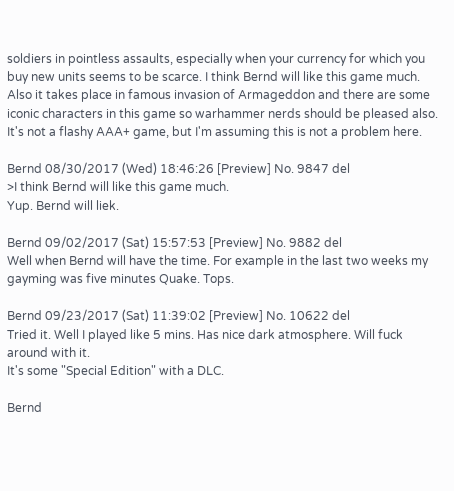soldiers in pointless assaults, especially when your currency for which you buy new units seems to be scarce. I think Bernd will like this game much. Also it takes place in famous invasion of Armageddon and there are some iconic characters in this game so warhammer nerds should be pleased also. It's not a flashy AAA+ game, but I'm assuming this is not a problem here.

Bernd 08/30/2017 (Wed) 18:46:26 [Preview] No. 9847 del
>I think Bernd will like this game much.
Yup. Bernd will liek.

Bernd 09/02/2017 (Sat) 15:57:53 [Preview] No. 9882 del
Well when Bernd will have the time. For example in the last two weeks my gayming was five minutes Quake. Tops.

Bernd 09/23/2017 (Sat) 11:39:02 [Preview] No. 10622 del
Tried it. Well I played like 5 mins. Has nice dark atmosphere. Will fuck around with it.
It's some "Special Edition" with a DLC.

Bernd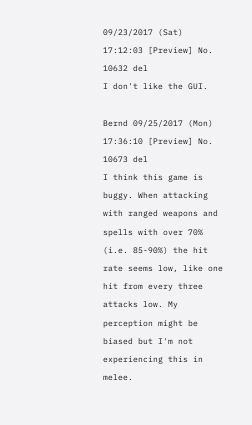09/23/2017 (Sat) 17:12:03 [Preview] No. 10632 del
I don't like the GUI.

Bernd 09/25/2017 (Mon) 17:36:10 [Preview] No. 10673 del
I think this game is buggy. When attacking with ranged weapons and spells with over 70% (i.e. 85-90%) the hit rate seems low, like one hit from every three attacks low. My perception might be biased but I'm not experiencing this in melee.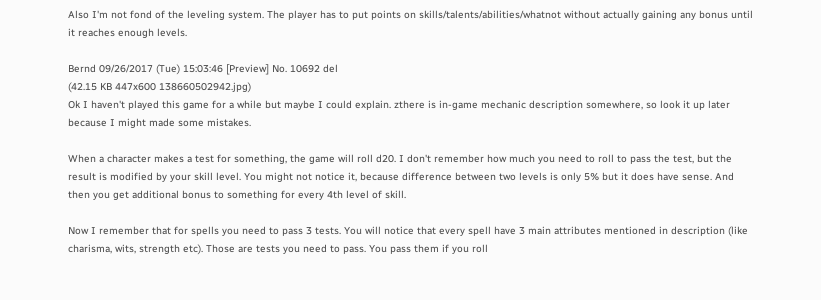Also I'm not fond of the leveling system. The player has to put points on skills/talents/abilities/whatnot without actually gaining any bonus until it reaches enough levels.

Bernd 09/26/2017 (Tue) 15:03:46 [Preview] No. 10692 del
(42.15 KB 447x600 138660502942.jpg)
Ok I haven't played this game for a while but maybe I could explain. zthere is in-game mechanic description somewhere, so look it up later because I might made some mistakes.

When a character makes a test for something, the game will roll d20. I don't remember how much you need to roll to pass the test, but the result is modified by your skill level. You might not notice it, because difference between two levels is only 5% but it does have sense. And then you get additional bonus to something for every 4th level of skill.

Now I remember that for spells you need to pass 3 tests. You will notice that every spell have 3 main attributes mentioned in description (like charisma, wits, strength etc). Those are tests you need to pass. You pass them if you roll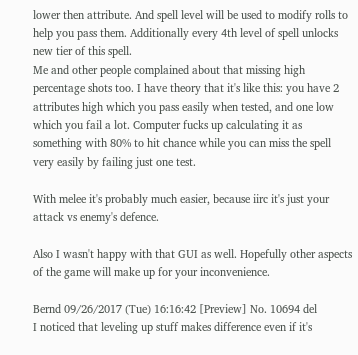lower then attribute. And spell level will be used to modify rolls to help you pass them. Additionally every 4th level of spell unlocks new tier of this spell.
Me and other people complained about that missing high percentage shots too. I have theory that it's like this: you have 2 attributes high which you pass easily when tested, and one low which you fail a lot. Computer fucks up calculating it as something with 80% to hit chance while you can miss the spell very easily by failing just one test.

With melee it's probably much easier, because iirc it's just your attack vs enemy's defence.

Also I wasn't happy with that GUI as well. Hopefully other aspects of the game will make up for your inconvenience.

Bernd 09/26/2017 (Tue) 16:16:42 [Preview] No. 10694 del
I noticed that leveling up stuff makes difference even if it's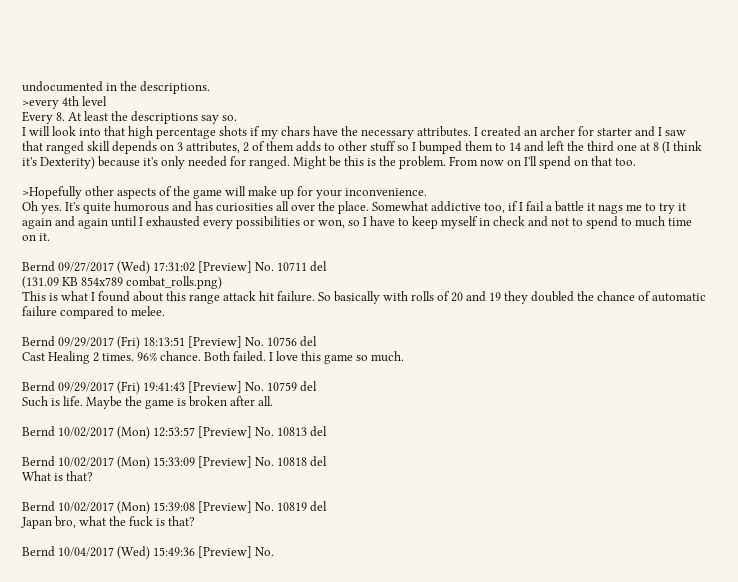undocumented in the descriptions.
>every 4th level
Every 8. At least the descriptions say so.
I will look into that high percentage shots if my chars have the necessary attributes. I created an archer for starter and I saw that ranged skill depends on 3 attributes, 2 of them adds to other stuff so I bumped them to 14 and left the third one at 8 (I think it's Dexterity) because it's only needed for ranged. Might be this is the problem. From now on I'll spend on that too.

>Hopefully other aspects of the game will make up for your inconvenience.
Oh yes. It's quite humorous and has curiosities all over the place. Somewhat addictive too, if I fail a battle it nags me to try it again and again until I exhausted every possibilities or won, so I have to keep myself in check and not to spend to much time on it.

Bernd 09/27/2017 (Wed) 17:31:02 [Preview] No. 10711 del
(131.09 KB 854x789 combat_rolls.png)
This is what I found about this range attack hit failure. So basically with rolls of 20 and 19 they doubled the chance of automatic failure compared to melee.

Bernd 09/29/2017 (Fri) 18:13:51 [Preview] No. 10756 del
Cast Healing 2 times. 96% chance. Both failed. I love this game so much.

Bernd 09/29/2017 (Fri) 19:41:43 [Preview] No. 10759 del
Such is life. Maybe the game is broken after all.

Bernd 10/02/2017 (Mon) 12:53:57 [Preview] No. 10813 del

Bernd 10/02/2017 (Mon) 15:33:09 [Preview] No. 10818 del
What is that?

Bernd 10/02/2017 (Mon) 15:39:08 [Preview] No. 10819 del
Japan bro, what the fuck is that?

Bernd 10/04/2017 (Wed) 15:49:36 [Preview] No.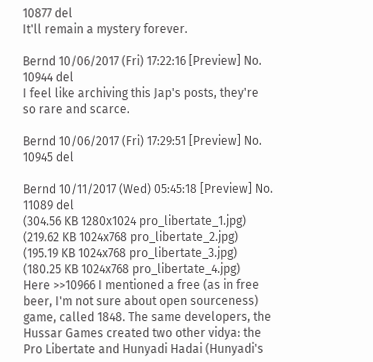10877 del
It'll remain a mystery forever.

Bernd 10/06/2017 (Fri) 17:22:16 [Preview] No. 10944 del
I feel like archiving this Jap's posts, they're so rare and scarce.

Bernd 10/06/2017 (Fri) 17:29:51 [Preview] No. 10945 del

Bernd 10/11/2017 (Wed) 05:45:18 [Preview] No. 11089 del
(304.56 KB 1280x1024 pro_libertate_1.jpg)
(219.62 KB 1024x768 pro_libertate_2.jpg)
(195.19 KB 1024x768 pro_libertate_3.jpg)
(180.25 KB 1024x768 pro_libertate_4.jpg)
Here >>10966 I mentioned a free (as in free beer, I'm not sure about open sourceness) game, called 1848. The same developers, the Hussar Games created two other vidya: the Pro Libertate and Hunyadi Hadai (Hunyadi's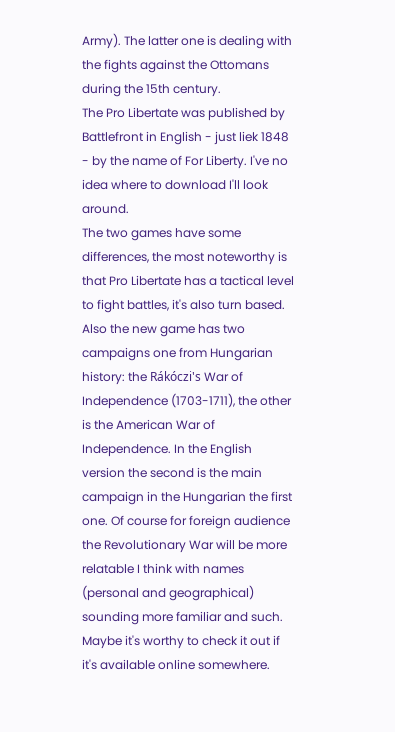Army). The latter one is dealing with the fights against the Ottomans during the 15th century.
The Pro Libertate was published by Battlefront in English - just liek 1848 - by the name of For Liberty. I've no idea where to download I'll look around.
The two games have some differences, the most noteworthy is that Pro Libertate has a tactical level to fight battles, it's also turn based. Also the new game has two campaigns one from Hungarian history: the Rákóczi's War of Independence (1703-1711), the other is the American War of Independence. In the English version the second is the main campaign in the Hungarian the first one. Of course for foreign audience the Revolutionary War will be more relatable I think with names (personal and geographical) sounding more familiar and such.
Maybe it's worthy to check it out if it's available online somewhere.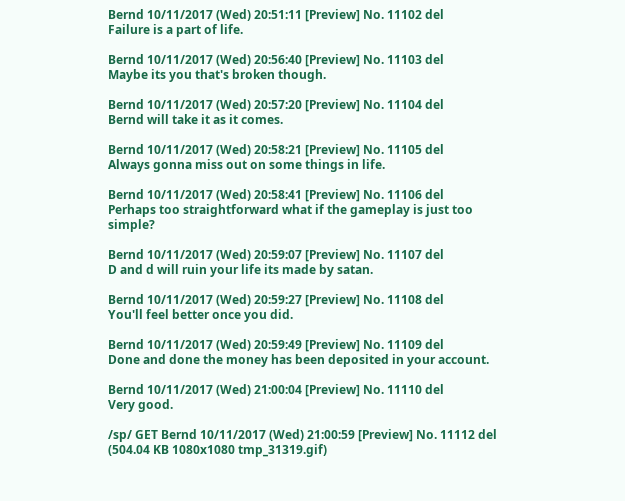Bernd 10/11/2017 (Wed) 20:51:11 [Preview] No. 11102 del
Failure is a part of life.

Bernd 10/11/2017 (Wed) 20:56:40 [Preview] No. 11103 del
Maybe its you that's broken though.

Bernd 10/11/2017 (Wed) 20:57:20 [Preview] No. 11104 del
Bernd will take it as it comes.

Bernd 10/11/2017 (Wed) 20:58:21 [Preview] No. 11105 del
Always gonna miss out on some things in life.

Bernd 10/11/2017 (Wed) 20:58:41 [Preview] No. 11106 del
Perhaps too straightforward what if the gameplay is just too simple?

Bernd 10/11/2017 (Wed) 20:59:07 [Preview] No. 11107 del
D and d will ruin your life its made by satan.

Bernd 10/11/2017 (Wed) 20:59:27 [Preview] No. 11108 del
You'll feel better once you did.

Bernd 10/11/2017 (Wed) 20:59:49 [Preview] No. 11109 del
Done and done the money has been deposited in your account.

Bernd 10/11/2017 (Wed) 21:00:04 [Preview] No. 11110 del
Very good.

/sp/ GET Bernd 10/11/2017 (Wed) 21:00:59 [Preview] No. 11112 del
(504.04 KB 1080x1080 tmp_31319.gif)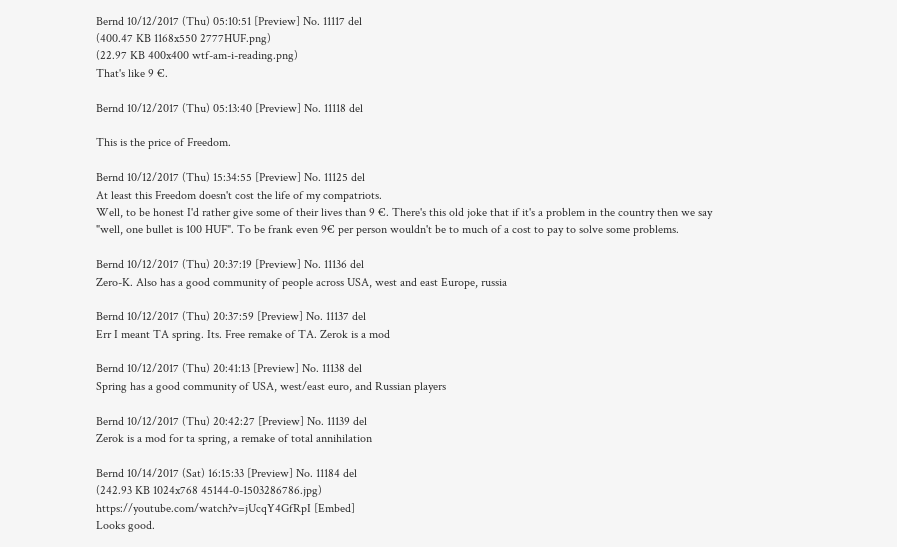Bernd 10/12/2017 (Thu) 05:10:51 [Preview] No. 11117 del
(400.47 KB 1168x550 2777HUF.png)
(22.97 KB 400x400 wtf-am-i-reading.png)
That's like 9 €.

Bernd 10/12/2017 (Thu) 05:13:40 [Preview] No. 11118 del

This is the price of Freedom.

Bernd 10/12/2017 (Thu) 15:34:55 [Preview] No. 11125 del
At least this Freedom doesn't cost the life of my compatriots.
Well, to be honest I'd rather give some of their lives than 9 €. There's this old joke that if it's a problem in the country then we say "well, one bullet is 100 HUF". To be frank even 9€ per person wouldn't be to much of a cost to pay to solve some problems.

Bernd 10/12/2017 (Thu) 20:37:19 [Preview] No. 11136 del
Zero-K. Also has a good community of people across USA, west and east Europe, russia

Bernd 10/12/2017 (Thu) 20:37:59 [Preview] No. 11137 del
Err I meant TA spring. Its. Free remake of TA. Zerok is a mod

Bernd 10/12/2017 (Thu) 20:41:13 [Preview] No. 11138 del
Spring has a good community of USA, west/east euro, and Russian players

Bernd 10/12/2017 (Thu) 20:42:27 [Preview] No. 11139 del
Zerok is a mod for ta spring, a remake of total annihilation

Bernd 10/14/2017 (Sat) 16:15:33 [Preview] No. 11184 del
(242.93 KB 1024x768 45144-0-1503286786.jpg)
https://youtube.com/watch?v=jUcqY4GfRpI [Embed]
Looks good.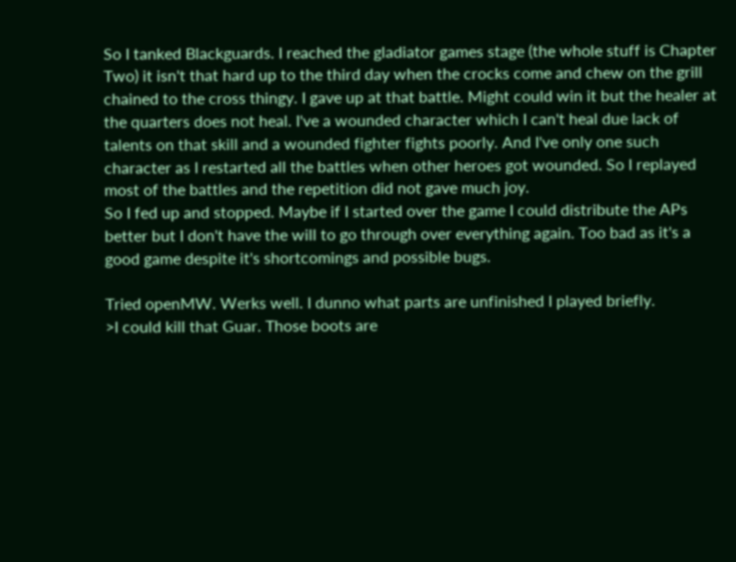So I tanked Blackguards. I reached the gladiator games stage (the whole stuff is Chapter Two) it isn't that hard up to the third day when the crocks come and chew on the grill chained to the cross thingy. I gave up at that battle. Might could win it but the healer at the quarters does not heal. I've a wounded character which I can't heal due lack of talents on that skill and a wounded fighter fights poorly. And I've only one such character as I restarted all the battles when other heroes got wounded. So I replayed most of the battles and the repetition did not gave much joy.
So I fed up and stopped. Maybe if I started over the game I could distribute the APs better but I don't have the will to go through over everything again. Too bad as it's a good game despite it's shortcomings and possible bugs.

Tried openMW. Werks well. I dunno what parts are unfinished I played briefly.
>I could kill that Guar. Those boots are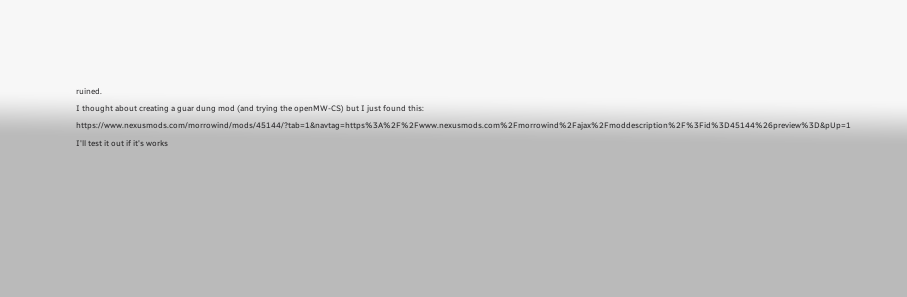ruined.
I thought about creating a guar dung mod (and trying the openMW-CS) but I just found this: https://www.nexusmods.com/morrowind/mods/45144/?tab=1&navtag=https%3A%2F%2Fwww.nexusmods.com%2Fmorrowind%2Fajax%2Fmoddescription%2F%3Fid%3D45144%26preview%3D&pUp=1
I'll test it out if it's works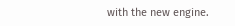with the new engine.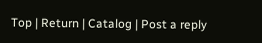Top | Return | Catalog | Post a reply